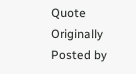Quote Originally Posted by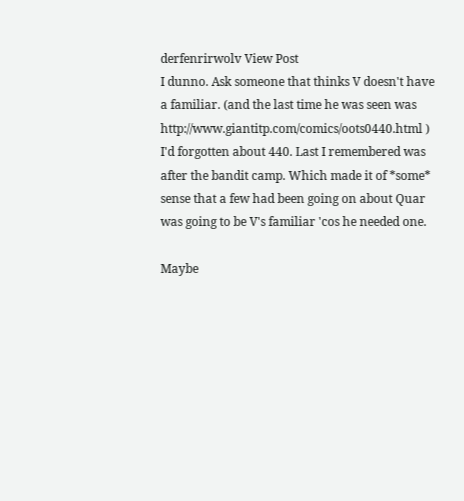derfenrirwolv View Post
I dunno. Ask someone that thinks V doesn't have a familiar. (and the last time he was seen was http://www.giantitp.com/comics/oots0440.html )
I'd forgotten about 440. Last I remembered was after the bandit camp. Which made it of *some* sense that a few had been going on about Quar was going to be V's familiar 'cos he needed one.

Maybe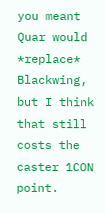you meant Quar would *replace* Blackwing, but I think that still costs the caster 1CON point.